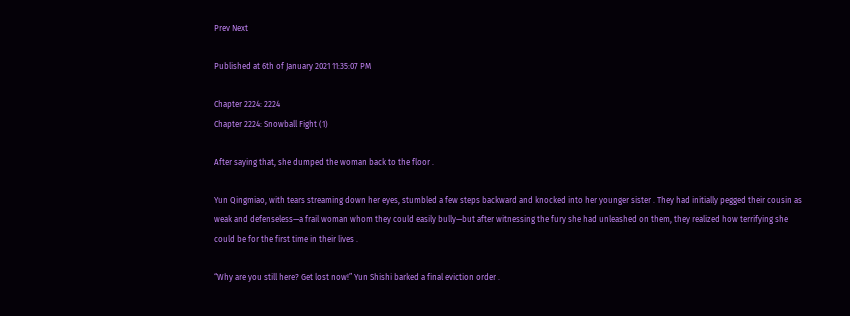Prev Next

Published at 6th of January 2021 11:35:07 PM

Chapter 2224: 2224
Chapter 2224: Snowball Fight (1)

After saying that, she dumped the woman back to the floor .

Yun Qingmiao, with tears streaming down her eyes, stumbled a few steps backward and knocked into her younger sister . They had initially pegged their cousin as weak and defenseless—a frail woman whom they could easily bully—but after witnessing the fury she had unleashed on them, they realized how terrifying she could be for the first time in their lives .

“Why are you still here? Get lost now!” Yun Shishi barked a final eviction order .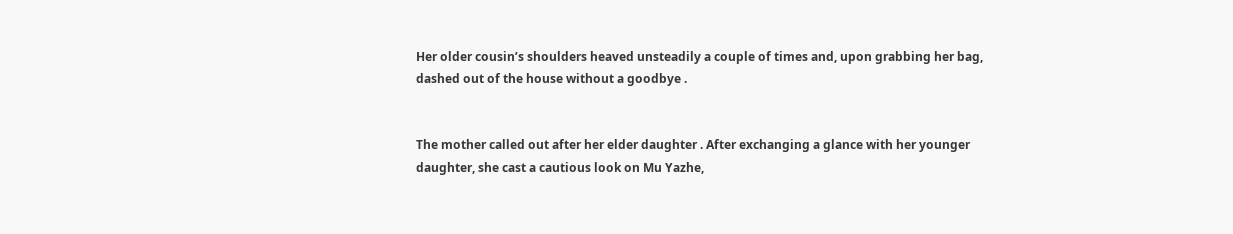Her older cousin’s shoulders heaved unsteadily a couple of times and, upon grabbing her bag, dashed out of the house without a goodbye .


The mother called out after her elder daughter . After exchanging a glance with her younger daughter, she cast a cautious look on Mu Yazhe,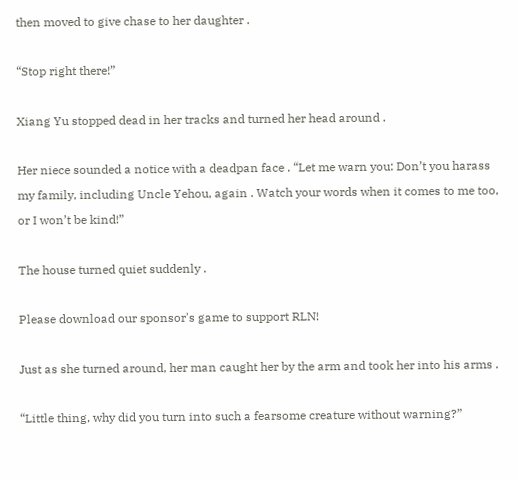then moved to give chase to her daughter .

“Stop right there!”

Xiang Yu stopped dead in her tracks and turned her head around .

Her niece sounded a notice with a deadpan face . “Let me warn you: Don’t you harass my family, including Uncle Yehou, again . Watch your words when it comes to me too, or I won’t be kind!”

The house turned quiet suddenly .

Please download our sponsor's game to support RLN!

Just as she turned around, her man caught her by the arm and took her into his arms .

“Little thing, why did you turn into such a fearsome creature without warning?”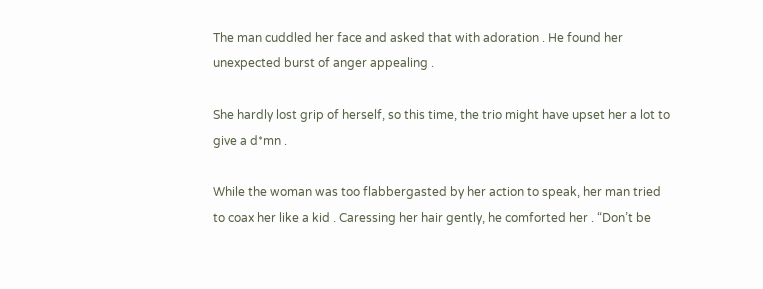The man cuddled her face and asked that with adoration . He found her unexpected burst of anger appealing .

She hardly lost grip of herself, so this time, the trio might have upset her a lot to give a d*mn .

While the woman was too flabbergasted by her action to speak, her man tried to coax her like a kid . Caressing her hair gently, he comforted her . “Don’t be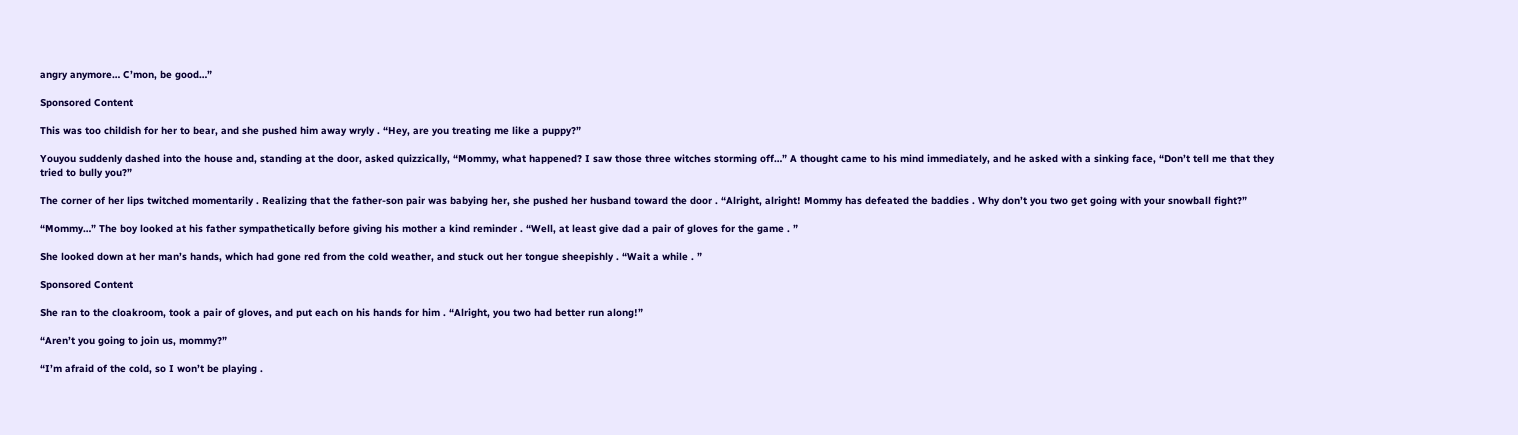angry anymore… C’mon, be good…”

Sponsored Content

This was too childish for her to bear, and she pushed him away wryly . “Hey, are you treating me like a puppy?”

Youyou suddenly dashed into the house and, standing at the door, asked quizzically, “Mommy, what happened? I saw those three witches storming off…” A thought came to his mind immediately, and he asked with a sinking face, “Don’t tell me that they tried to bully you?”

The corner of her lips twitched momentarily . Realizing that the father-son pair was babying her, she pushed her husband toward the door . “Alright, alright! Mommy has defeated the baddies . Why don’t you two get going with your snowball fight?”

“Mommy…” The boy looked at his father sympathetically before giving his mother a kind reminder . “Well, at least give dad a pair of gloves for the game . ”

She looked down at her man’s hands, which had gone red from the cold weather, and stuck out her tongue sheepishly . “Wait a while . ”

Sponsored Content

She ran to the cloakroom, took a pair of gloves, and put each on his hands for him . “Alright, you two had better run along!”

“Aren’t you going to join us, mommy?”

“I’m afraid of the cold, so I won’t be playing .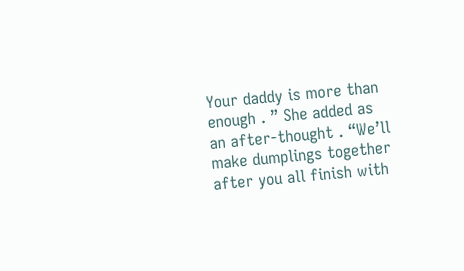Your daddy is more than enough . ” She added as an after-thought . “We’ll make dumplings together after you all finish with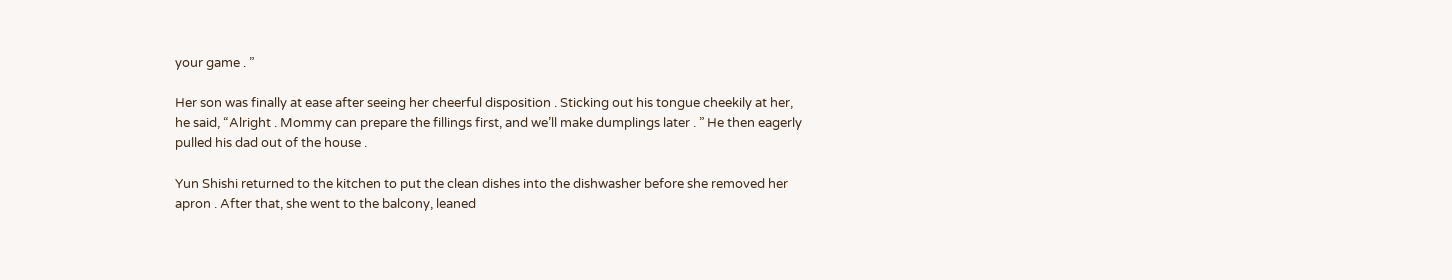your game . ”

Her son was finally at ease after seeing her cheerful disposition . Sticking out his tongue cheekily at her, he said, “Alright . Mommy can prepare the fillings first, and we’ll make dumplings later . ” He then eagerly pulled his dad out of the house .

Yun Shishi returned to the kitchen to put the clean dishes into the dishwasher before she removed her apron . After that, she went to the balcony, leaned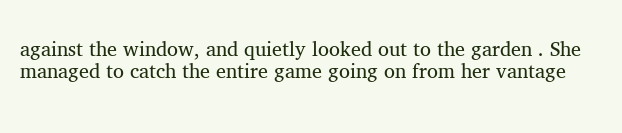against the window, and quietly looked out to the garden . She managed to catch the entire game going on from her vantage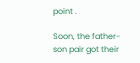point .

Soon, the father-son pair got their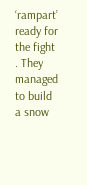‘rampart’ ready for the fight . They managed to build a snow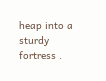heap into a sturdy fortress .